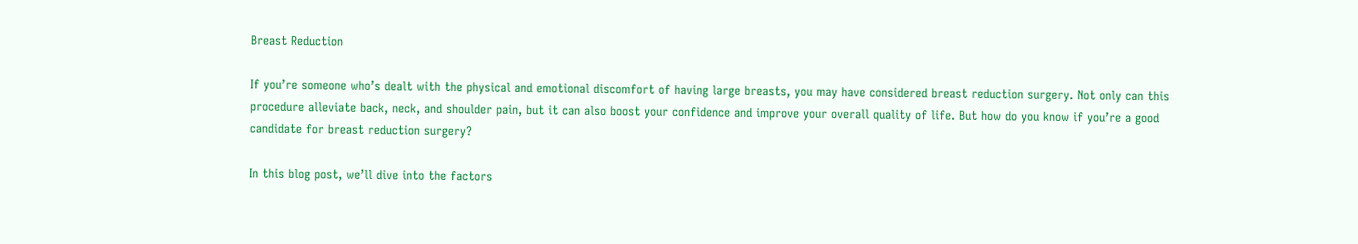Breast Reduction

If you’re someone who’s dealt with the physical and emotional discomfort of having large breasts, you may have considered breast reduction surgery. Not only can this procedure alleviate back, neck, and shoulder pain, but it can also boost your confidence and improve your overall quality of life. But how do you know if you’re a good candidate for breast reduction surgery?

In this blog post, we’ll dive into the factors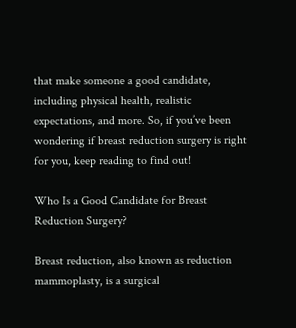that make someone a good candidate, including physical health, realistic expectations, and more. So, if you’ve been wondering if breast reduction surgery is right for you, keep reading to find out!

Who Is a Good Candidate for Breast Reduction Surgery?

Breast reduction, also known as reduction mammoplasty, is a surgical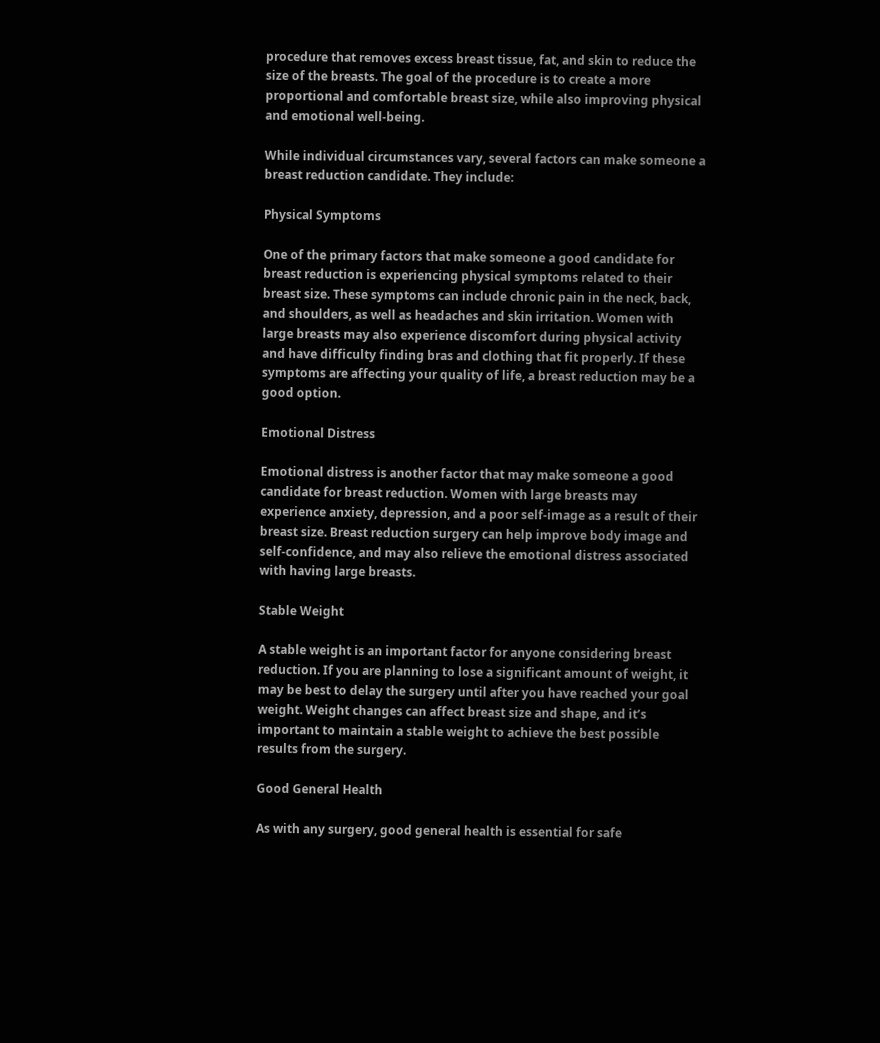procedure that removes excess breast tissue, fat, and skin to reduce the size of the breasts. The goal of the procedure is to create a more proportional and comfortable breast size, while also improving physical and emotional well-being.

While individual circumstances vary, several factors can make someone a breast reduction candidate. They include:

Physical Symptoms

One of the primary factors that make someone a good candidate for breast reduction is experiencing physical symptoms related to their breast size. These symptoms can include chronic pain in the neck, back, and shoulders, as well as headaches and skin irritation. Women with large breasts may also experience discomfort during physical activity and have difficulty finding bras and clothing that fit properly. If these symptoms are affecting your quality of life, a breast reduction may be a good option.

Emotional Distress

Emotional distress is another factor that may make someone a good candidate for breast reduction. Women with large breasts may experience anxiety, depression, and a poor self-image as a result of their breast size. Breast reduction surgery can help improve body image and self-confidence, and may also relieve the emotional distress associated with having large breasts.

Stable Weight

A stable weight is an important factor for anyone considering breast reduction. If you are planning to lose a significant amount of weight, it may be best to delay the surgery until after you have reached your goal weight. Weight changes can affect breast size and shape, and it’s important to maintain a stable weight to achieve the best possible results from the surgery.

Good General Health

As with any surgery, good general health is essential for safe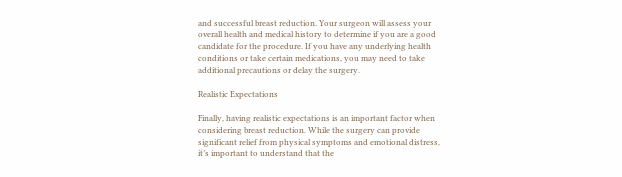and successful breast reduction. Your surgeon will assess your overall health and medical history to determine if you are a good candidate for the procedure. If you have any underlying health conditions or take certain medications, you may need to take additional precautions or delay the surgery.

Realistic Expectations

Finally, having realistic expectations is an important factor when considering breast reduction. While the surgery can provide significant relief from physical symptoms and emotional distress, it’s important to understand that the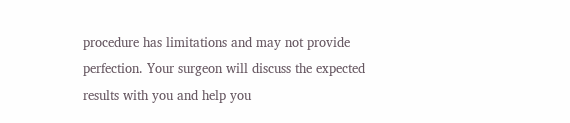procedure has limitations and may not provide perfection. Your surgeon will discuss the expected results with you and help you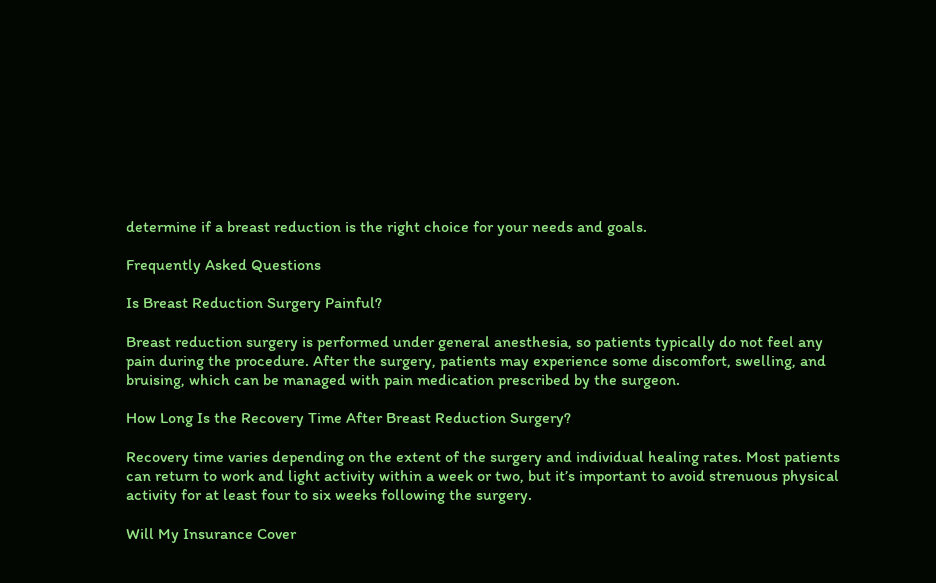determine if a breast reduction is the right choice for your needs and goals.

Frequently Asked Questions

Is Breast Reduction Surgery Painful?

Breast reduction surgery is performed under general anesthesia, so patients typically do not feel any pain during the procedure. After the surgery, patients may experience some discomfort, swelling, and bruising, which can be managed with pain medication prescribed by the surgeon.

How Long Is the Recovery Time After Breast Reduction Surgery?

Recovery time varies depending on the extent of the surgery and individual healing rates. Most patients can return to work and light activity within a week or two, but it’s important to avoid strenuous physical activity for at least four to six weeks following the surgery.

Will My Insurance Cover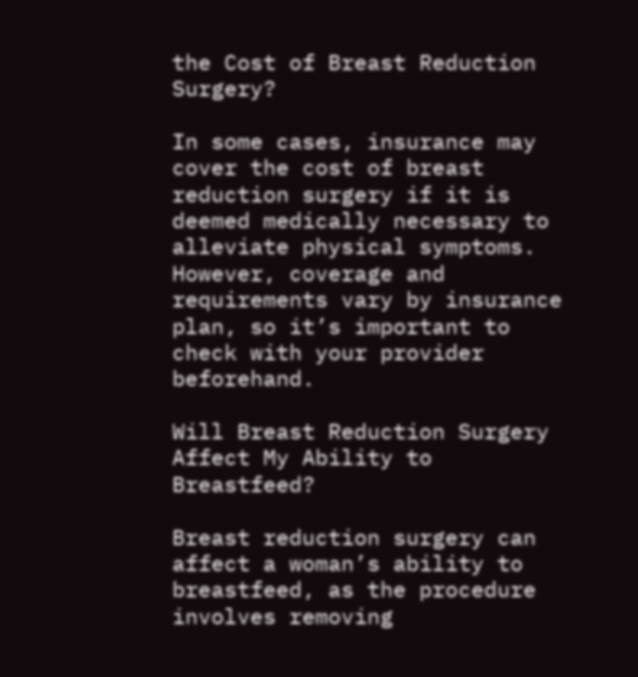the Cost of Breast Reduction Surgery?

In some cases, insurance may cover the cost of breast reduction surgery if it is deemed medically necessary to alleviate physical symptoms. However, coverage and requirements vary by insurance plan, so it’s important to check with your provider beforehand.

Will Breast Reduction Surgery Affect My Ability to Breastfeed?

Breast reduction surgery can affect a woman’s ability to breastfeed, as the procedure involves removing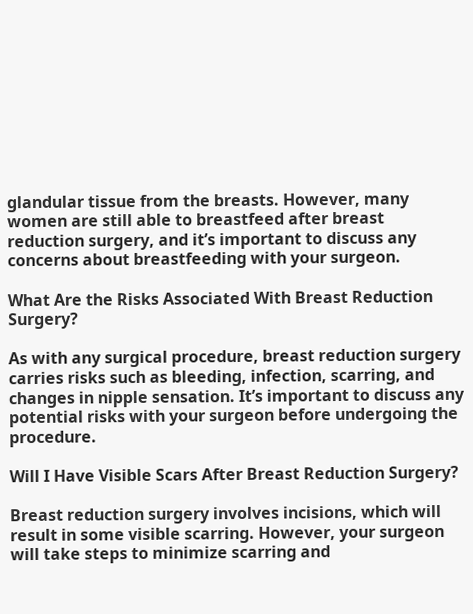glandular tissue from the breasts. However, many women are still able to breastfeed after breast reduction surgery, and it’s important to discuss any concerns about breastfeeding with your surgeon.

What Are the Risks Associated With Breast Reduction Surgery?

As with any surgical procedure, breast reduction surgery carries risks such as bleeding, infection, scarring, and changes in nipple sensation. It’s important to discuss any potential risks with your surgeon before undergoing the procedure.

Will I Have Visible Scars After Breast Reduction Surgery?

Breast reduction surgery involves incisions, which will result in some visible scarring. However, your surgeon will take steps to minimize scarring and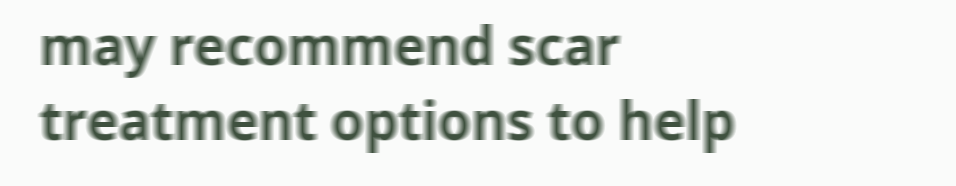may recommend scar treatment options to help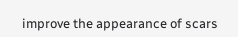improve the appearance of scars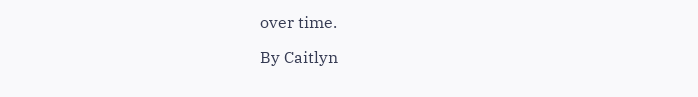over time.

By Caitlyn